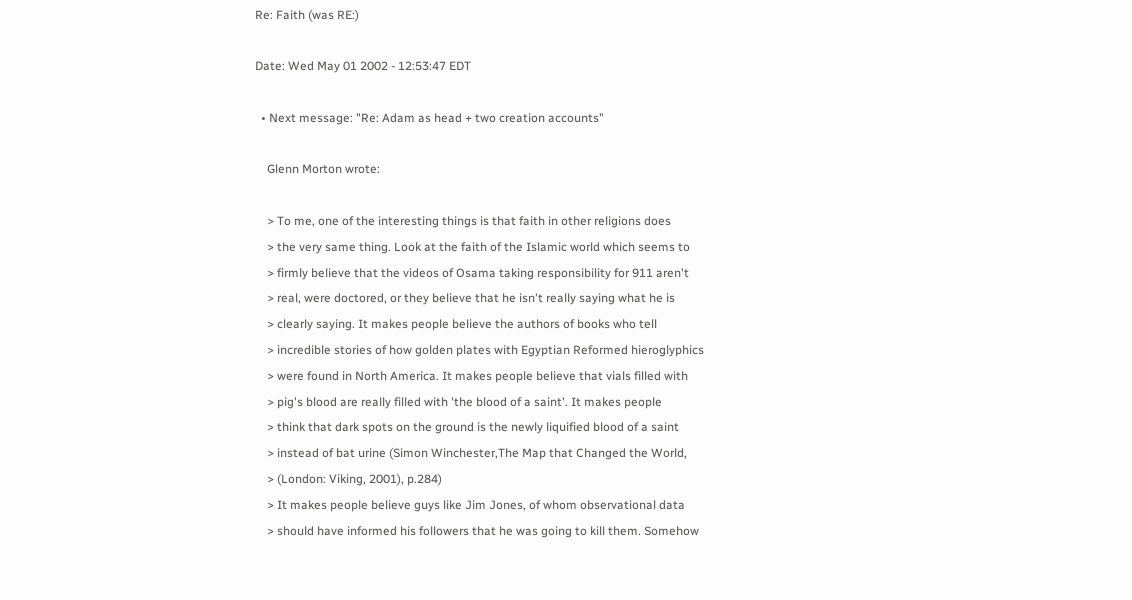Re: Faith (was RE:)

Date: Wed May 01 2002 - 12:53:47 EDT

  • Next message: "Re: Adam as head + two creation accounts"

    Glenn Morton wrote:

    > To me, one of the interesting things is that faith in other religions does
    > the very same thing. Look at the faith of the Islamic world which seems to
    > firmly believe that the videos of Osama taking responsibility for 911 aren't
    > real, were doctored, or they believe that he isn't really saying what he is
    > clearly saying. It makes people believe the authors of books who tell
    > incredible stories of how golden plates with Egyptian Reformed hieroglyphics
    > were found in North America. It makes people believe that vials filled with
    > pig's blood are really filled with 'the blood of a saint'. It makes people
    > think that dark spots on the ground is the newly liquified blood of a saint
    > instead of bat urine (Simon Winchester,The Map that Changed the World,
    > (London: Viking, 2001), p.284)
    > It makes people believe guys like Jim Jones, of whom observational data
    > should have informed his followers that he was going to kill them. Somehow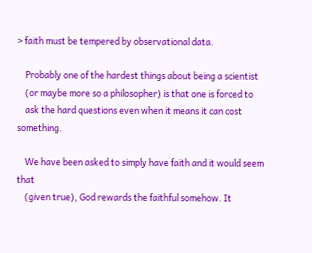> faith must be tempered by observational data.

    Probably one of the hardest things about being a scientist
    (or maybe more so a philosopher) is that one is forced to
    ask the hard questions even when it means it can cost something.

    We have been asked to simply have faith and it would seem that
    (given true), God rewards the faithful somehow. It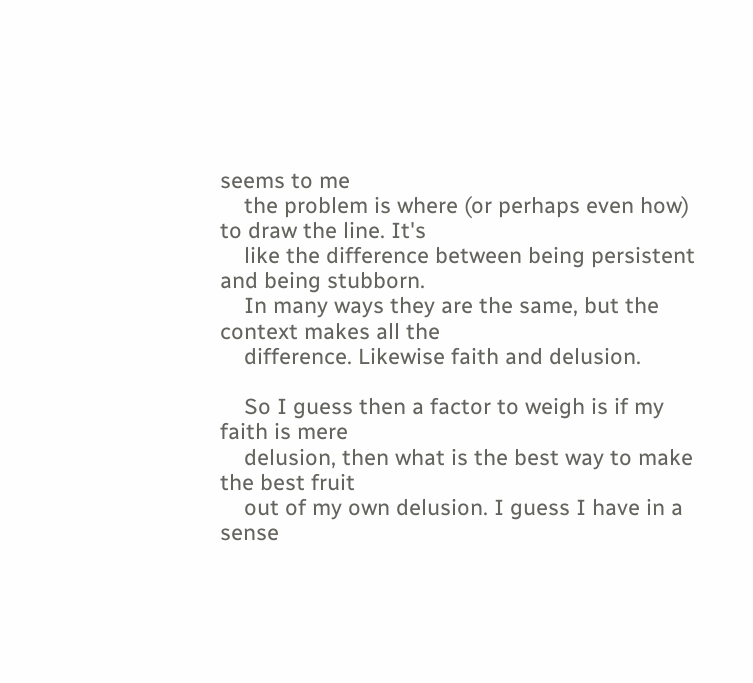seems to me
    the problem is where (or perhaps even how) to draw the line. It's
    like the difference between being persistent and being stubborn.
    In many ways they are the same, but the context makes all the
    difference. Likewise faith and delusion.

    So I guess then a factor to weigh is if my faith is mere
    delusion, then what is the best way to make the best fruit
    out of my own delusion. I guess I have in a sense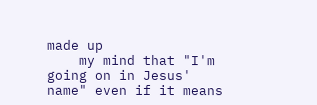made up
    my mind that "I'm going on in Jesus' name" even if it means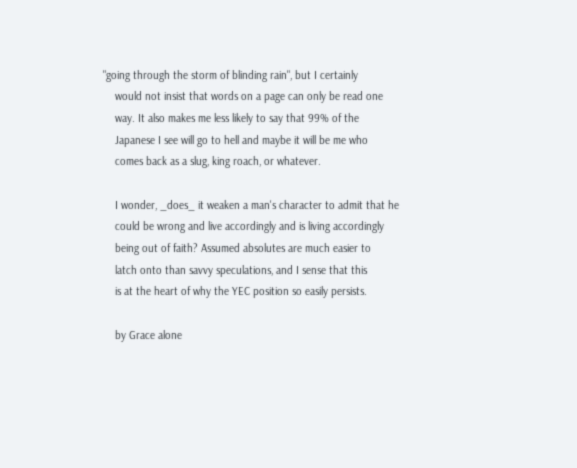"going through the storm of blinding rain", but I certainly
    would not insist that words on a page can only be read one
    way. It also makes me less likely to say that 99% of the
    Japanese I see will go to hell and maybe it will be me who
    comes back as a slug, king roach, or whatever.

    I wonder, _does_ it weaken a man's character to admit that he
    could be wrong and live accordingly and is living accordingly
    being out of faith? Assumed absolutes are much easier to
    latch onto than savvy speculations, and I sense that this
    is at the heart of why the YEC position so easily persists.

    by Grace alone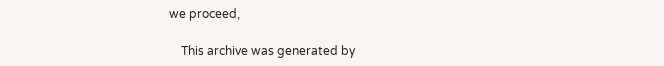we proceed,

    This archive was generated by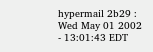hypermail 2b29 : Wed May 01 2002 - 13:01:43 EDT